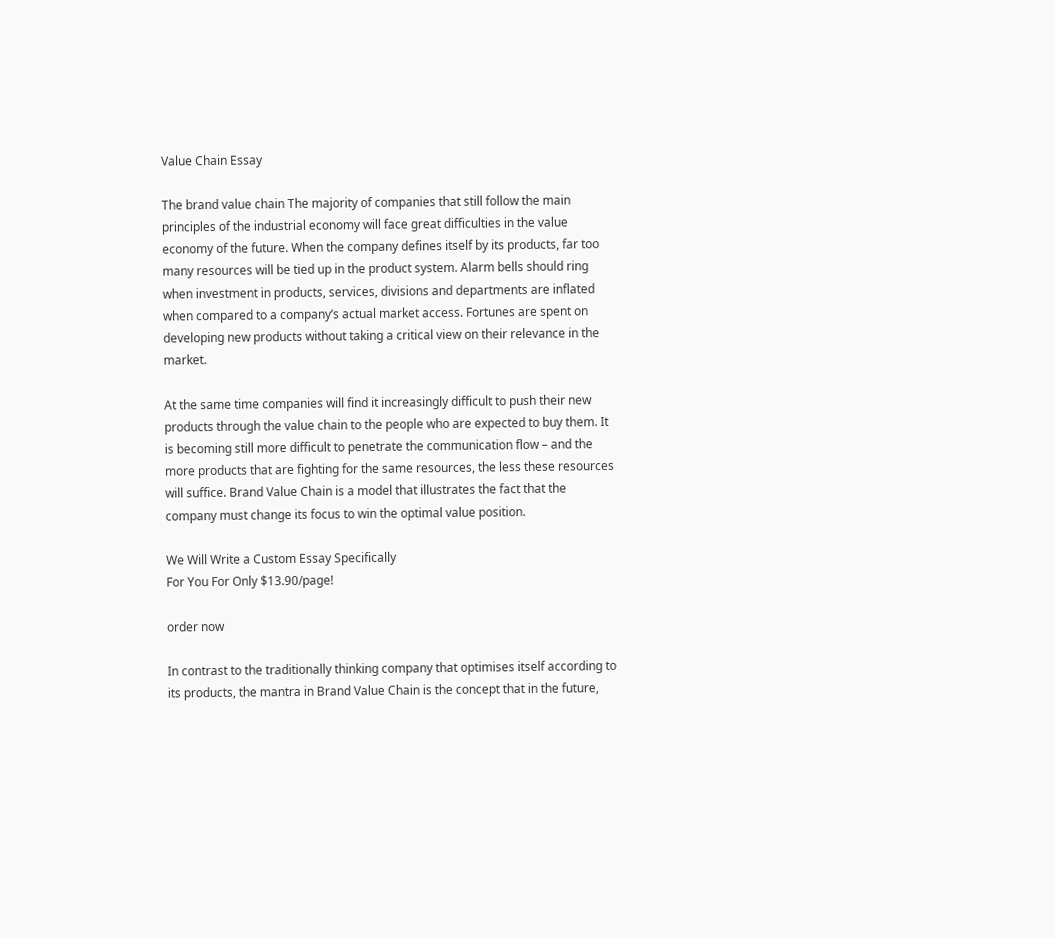Value Chain Essay

The brand value chain The majority of companies that still follow the main principles of the industrial economy will face great difficulties in the value economy of the future. When the company defines itself by its products, far too many resources will be tied up in the product system. Alarm bells should ring when investment in products, services, divisions and departments are inflated when compared to a company’s actual market access. Fortunes are spent on developing new products without taking a critical view on their relevance in the market.

At the same time companies will find it increasingly difficult to push their new products through the value chain to the people who are expected to buy them. It is becoming still more difficult to penetrate the communication flow – and the more products that are fighting for the same resources, the less these resources will suffice. Brand Value Chain is a model that illustrates the fact that the company must change its focus to win the optimal value position.

We Will Write a Custom Essay Specifically
For You For Only $13.90/page!

order now

In contrast to the traditionally thinking company that optimises itself according to its products, the mantra in Brand Value Chain is the concept that in the future,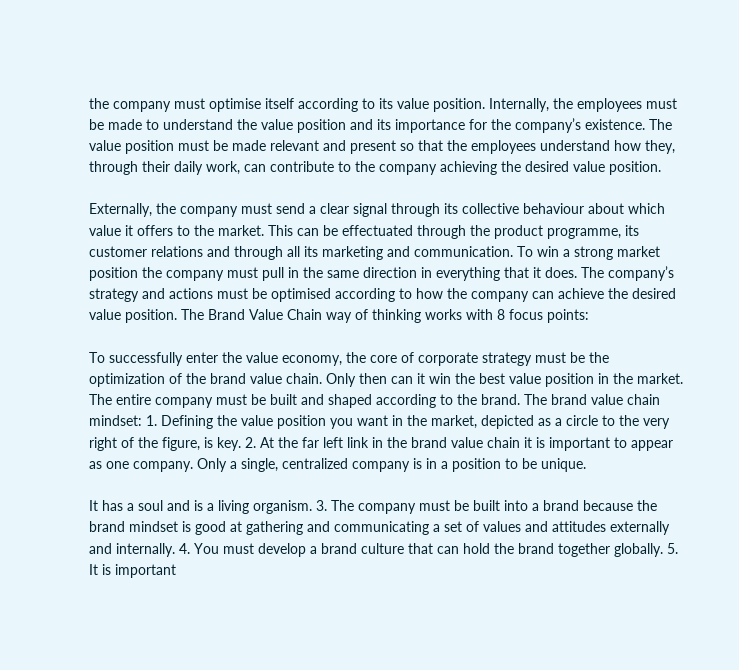the company must optimise itself according to its value position. Internally, the employees must be made to understand the value position and its importance for the company’s existence. The value position must be made relevant and present so that the employees understand how they, through their daily work, can contribute to the company achieving the desired value position.

Externally, the company must send a clear signal through its collective behaviour about which value it offers to the market. This can be effectuated through the product programme, its customer relations and through all its marketing and communication. To win a strong market position the company must pull in the same direction in everything that it does. The company’s strategy and actions must be optimised according to how the company can achieve the desired value position. The Brand Value Chain way of thinking works with 8 focus points:

To successfully enter the value economy, the core of corporate strategy must be the optimization of the brand value chain. Only then can it win the best value position in the market. The entire company must be built and shaped according to the brand. The brand value chain mindset: 1. Defining the value position you want in the market, depicted as a circle to the very right of the figure, is key. 2. At the far left link in the brand value chain it is important to appear as one company. Only a single, centralized company is in a position to be unique.

It has a soul and is a living organism. 3. The company must be built into a brand because the brand mindset is good at gathering and communicating a set of values and attitudes externally and internally. 4. You must develop a brand culture that can hold the brand together globally. 5. It is important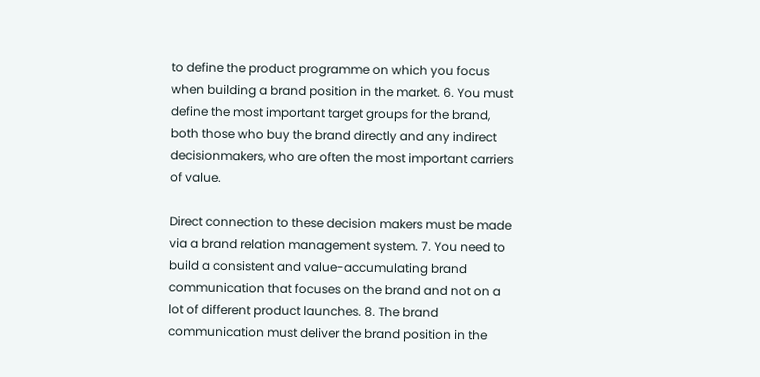to define the product programme on which you focus when building a brand position in the market. 6. You must define the most important target groups for the brand, both those who buy the brand directly and any indirect decisionmakers, who are often the most important carriers of value.

Direct connection to these decision makers must be made via a brand relation management system. 7. You need to build a consistent and value-accumulating brand communication that focuses on the brand and not on a lot of different product launches. 8. The brand communication must deliver the brand position in the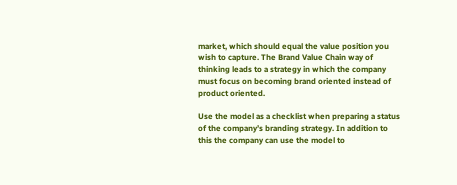market, which should equal the value position you wish to capture. The Brand Value Chain way of thinking leads to a strategy in which the company must focus on becoming brand oriented instead of product oriented.

Use the model as a checklist when preparing a status of the company’s branding strategy. In addition to this the company can use the model to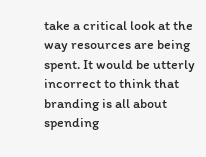take a critical look at the way resources are being spent. It would be utterly incorrect to think that branding is all about spending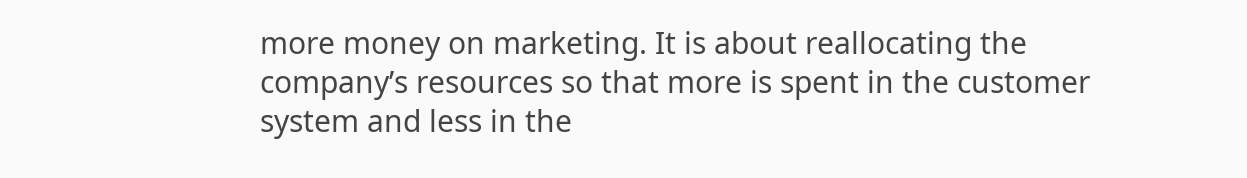more money on marketing. It is about reallocating the company’s resources so that more is spent in the customer system and less in the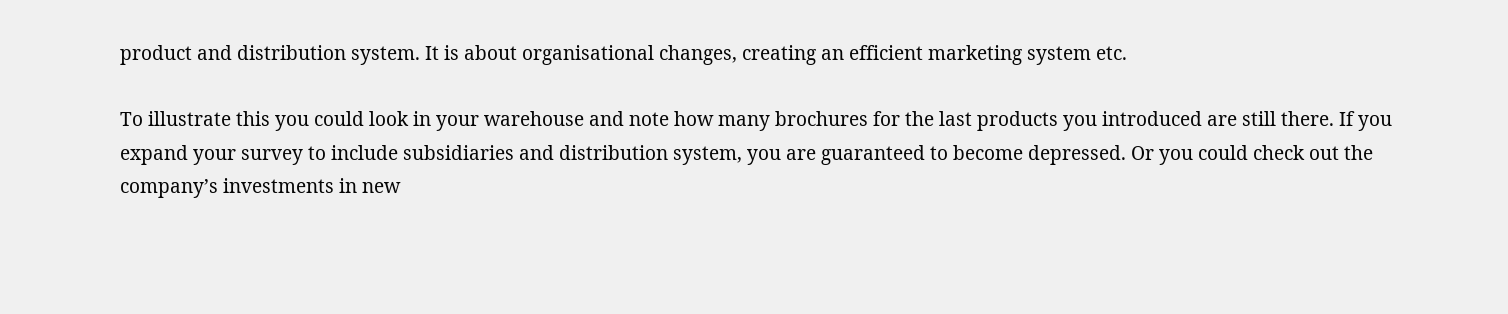product and distribution system. It is about organisational changes, creating an efficient marketing system etc.

To illustrate this you could look in your warehouse and note how many brochures for the last products you introduced are still there. If you expand your survey to include subsidiaries and distribution system, you are guaranteed to become depressed. Or you could check out the company’s investments in new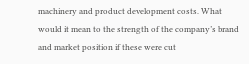machinery and product development costs. What would it mean to the strength of the company’s brand and market position if these were cut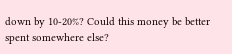down by 10-20%? Could this money be better spent somewhere else?